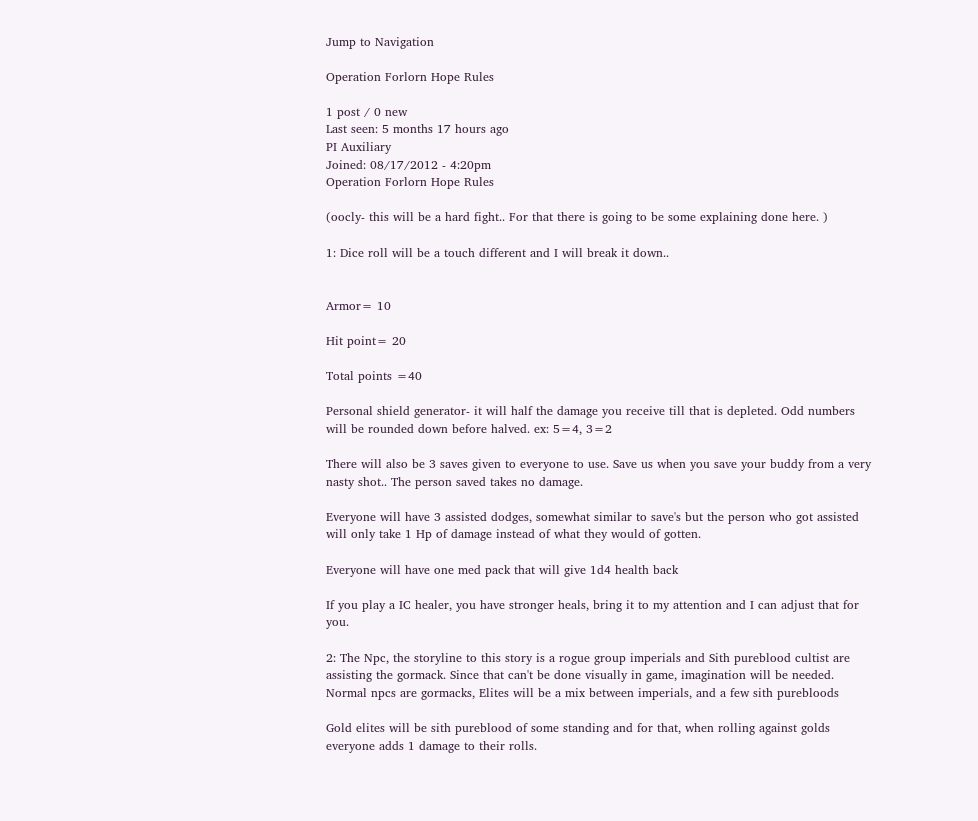Jump to Navigation

Operation Forlorn Hope Rules

1 post / 0 new
Last seen: 5 months 17 hours ago
PI Auxiliary
Joined: 08/17/2012 - 4:20pm
Operation Forlorn Hope Rules

(oocly- this will be a hard fight.. For that there is going to be some explaining done here. )

1: Dice roll will be a touch different and I will break it down..


Armor= 10

Hit point= 20

Total points =40

Personal shield generator- it will half the damage you receive till that is depleted. Odd numbers will be rounded down before halved. ex: 5=4, 3=2

There will also be 3 saves given to everyone to use. Save us when you save your buddy from a very nasty shot.. The person saved takes no damage.

Everyone will have 3 assisted dodges, somewhat similar to save's but the person who got assisted will only take 1 Hp of damage instead of what they would of gotten.

Everyone will have one med pack that will give 1d4 health back

If you play a IC healer, you have stronger heals, bring it to my attention and I can adjust that for you.

2: The Npc, the storyline to this story is a rogue group imperials and Sith pureblood cultist are assisting the gormack. Since that can't be done visually in game, imagination will be needed. Normal npcs are gormacks, Elites will be a mix between imperials, and a few sith purebloods

Gold elites will be sith pureblood of some standing and for that, when rolling against golds everyone adds 1 damage to their rolls.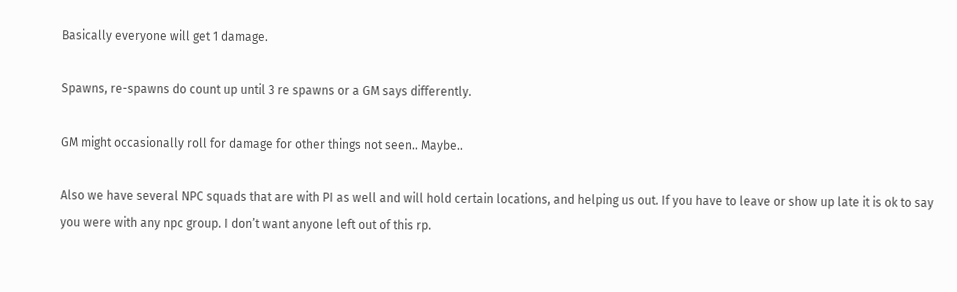Basically everyone will get 1 damage.

Spawns, re-spawns do count up until 3 re spawns or a GM says differently.

GM might occasionally roll for damage for other things not seen.. Maybe..

Also we have several NPC squads that are with PI as well and will hold certain locations, and helping us out. If you have to leave or show up late it is ok to say you were with any npc group. I don’t want anyone left out of this rp.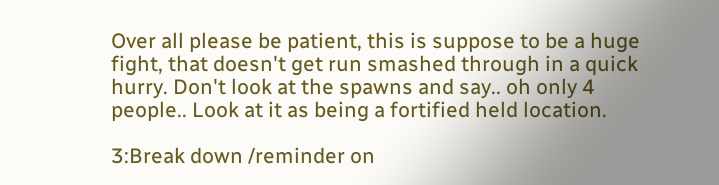Over all please be patient, this is suppose to be a huge fight, that doesn't get run smashed through in a quick hurry. Don't look at the spawns and say.. oh only 4 people.. Look at it as being a fortified held location.

3:Break down /reminder on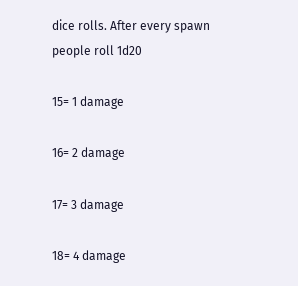dice rolls. After every spawn people roll 1d20

15= 1 damage

16= 2 damage

17= 3 damage

18= 4 damage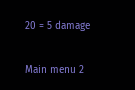20 = 5 damage

Main menu 2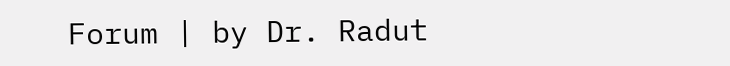Forum | by Dr. Radut